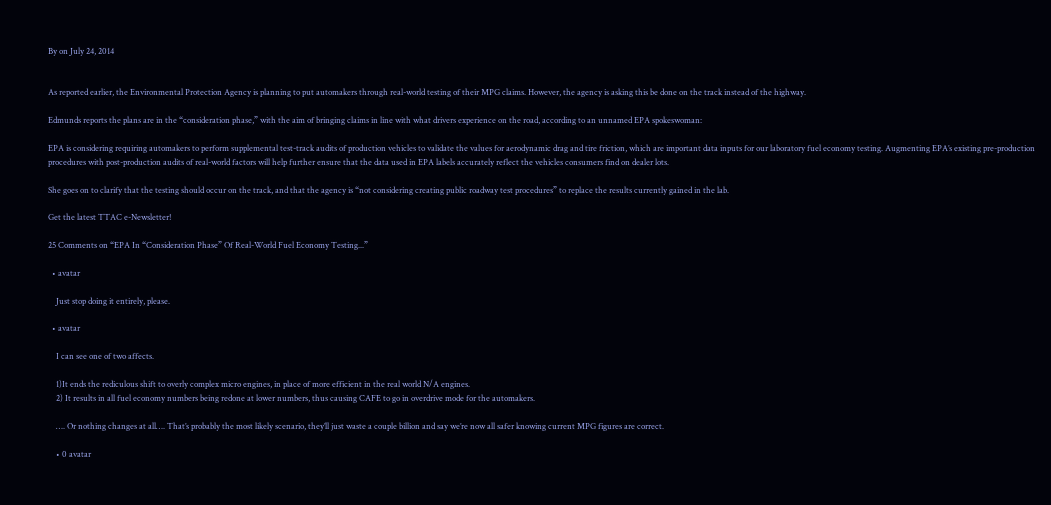By on July 24, 2014


As reported earlier, the Environmental Protection Agency is planning to put automakers through real-world testing of their MPG claims. However, the agency is asking this be done on the track instead of the highway.

Edmunds reports the plans are in the “consideration phase,” with the aim of bringing claims in line with what drivers experience on the road, according to an unnamed EPA spokeswoman:

EPA is considering requiring automakers to perform supplemental test-track audits of production vehicles to validate the values for aerodynamic drag and tire friction, which are important data inputs for our laboratory fuel economy testing. Augmenting EPA’s existing pre-production procedures with post-production audits of real-world factors will help further ensure that the data used in EPA labels accurately reflect the vehicles consumers find on dealer lots.

She goes on to clarify that the testing should occur on the track, and that the agency is “not considering creating public roadway test procedures” to replace the results currently gained in the lab.

Get the latest TTAC e-Newsletter!

25 Comments on “EPA In “Consideration Phase” Of Real-World Fuel Economy Testing...”

  • avatar

    Just stop doing it entirely, please.

  • avatar

    I can see one of two affects.

    1)It ends the rediculous shift to overly complex micro engines, in place of more efficient in the real world N/A engines.
    2) It results in all fuel economy numbers being redone at lower numbers, thus causing CAFE to go in overdrive mode for the automakers.

    …. Or nothing changes at all…. That’s probably the most likely scenario, they’ll just waste a couple billion and say we’re now all safer knowing current MPG figures are correct.

    • 0 avatar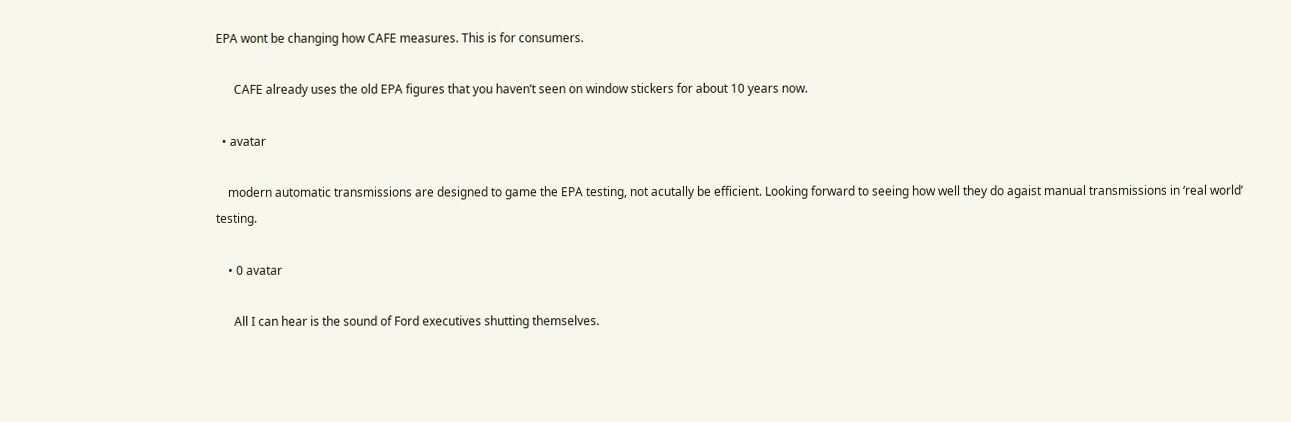EPA wont be changing how CAFE measures. This is for consumers.

      CAFE already uses the old EPA figures that you haven’t seen on window stickers for about 10 years now.

  • avatar

    modern automatic transmissions are designed to game the EPA testing, not acutally be efficient. Looking forward to seeing how well they do agaist manual transmissions in ‘real world’ testing.

    • 0 avatar

      All I can hear is the sound of Ford executives shutting themselves.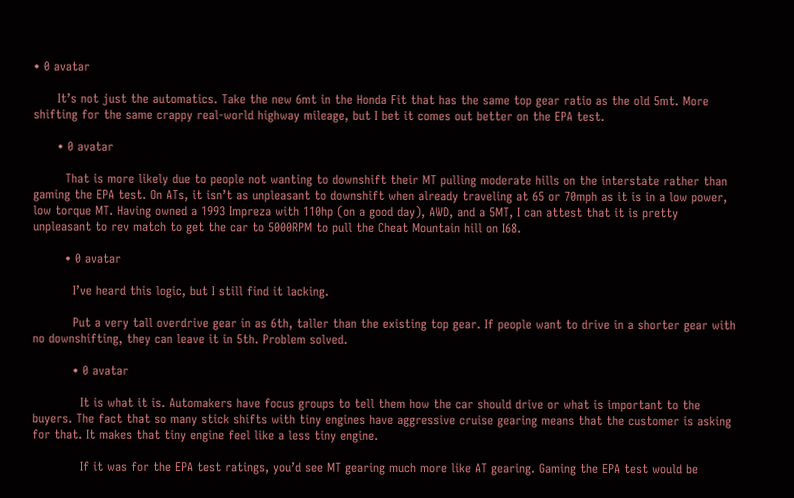• 0 avatar

      It’s not just the automatics. Take the new 6mt in the Honda Fit that has the same top gear ratio as the old 5mt. More shifting for the same crappy real-world highway mileage, but I bet it comes out better on the EPA test.

      • 0 avatar

        That is more likely due to people not wanting to downshift their MT pulling moderate hills on the interstate rather than gaming the EPA test. On ATs, it isn’t as unpleasant to downshift when already traveling at 65 or 70mph as it is in a low power, low torque MT. Having owned a 1993 Impreza with 110hp (on a good day), AWD, and a 5MT, I can attest that it is pretty unpleasant to rev match to get the car to 5000RPM to pull the Cheat Mountain hill on I68.

        • 0 avatar

          I’ve heard this logic, but I still find it lacking.

          Put a very tall overdrive gear in as 6th, taller than the existing top gear. If people want to drive in a shorter gear with no downshifting, they can leave it in 5th. Problem solved.

          • 0 avatar

            It is what it is. Automakers have focus groups to tell them how the car should drive or what is important to the buyers. The fact that so many stick shifts with tiny engines have aggressive cruise gearing means that the customer is asking for that. It makes that tiny engine feel like a less tiny engine.

            If it was for the EPA test ratings, you’d see MT gearing much more like AT gearing. Gaming the EPA test would be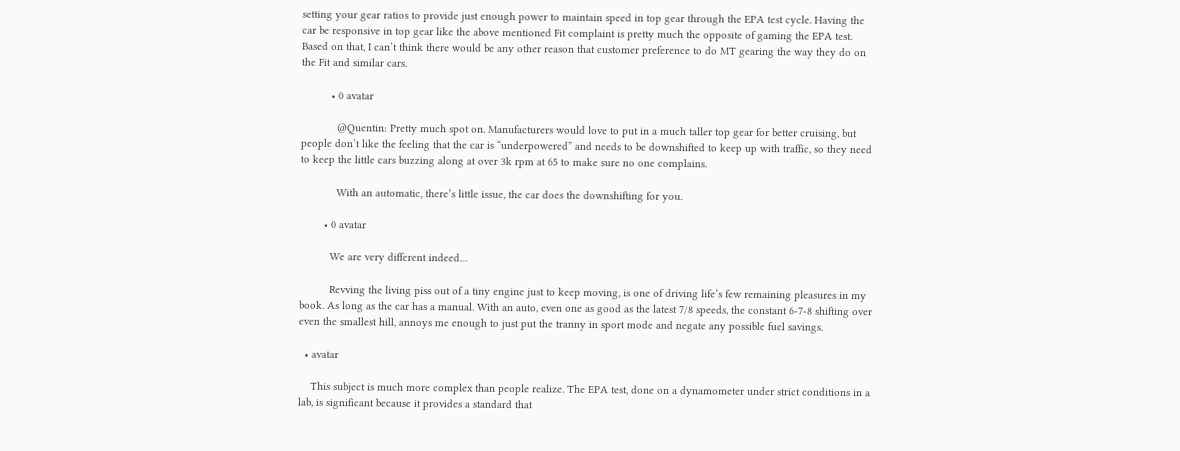setting your gear ratios to provide just enough power to maintain speed in top gear through the EPA test cycle. Having the car be responsive in top gear like the above mentioned Fit complaint is pretty much the opposite of gaming the EPA test. Based on that, I can’t think there would be any other reason that customer preference to do MT gearing the way they do on the Fit and similar cars.

          • 0 avatar

            @Quentin: Pretty much spot on. Manufacturers would love to put in a much taller top gear for better cruising, but people don’t like the feeling that the car is “underpowered” and needs to be downshifted to keep up with traffic, so they need to keep the little cars buzzing along at over 3k rpm at 65 to make sure no one complains.

            With an automatic, there’s little issue, the car does the downshifting for you.

        • 0 avatar

          We are very different indeed…

          Revving the living piss out of a tiny engine just to keep moving, is one of driving life’s few remaining pleasures in my book. As long as the car has a manual. With an auto, even one as good as the latest 7/8 speeds, the constant 6-7-8 shifting over even the smallest hill, annoys me enough to just put the tranny in sport mode and negate any possible fuel savings.

  • avatar

    This subject is much more complex than people realize. The EPA test, done on a dynamometer under strict conditions in a lab, is significant because it provides a standard that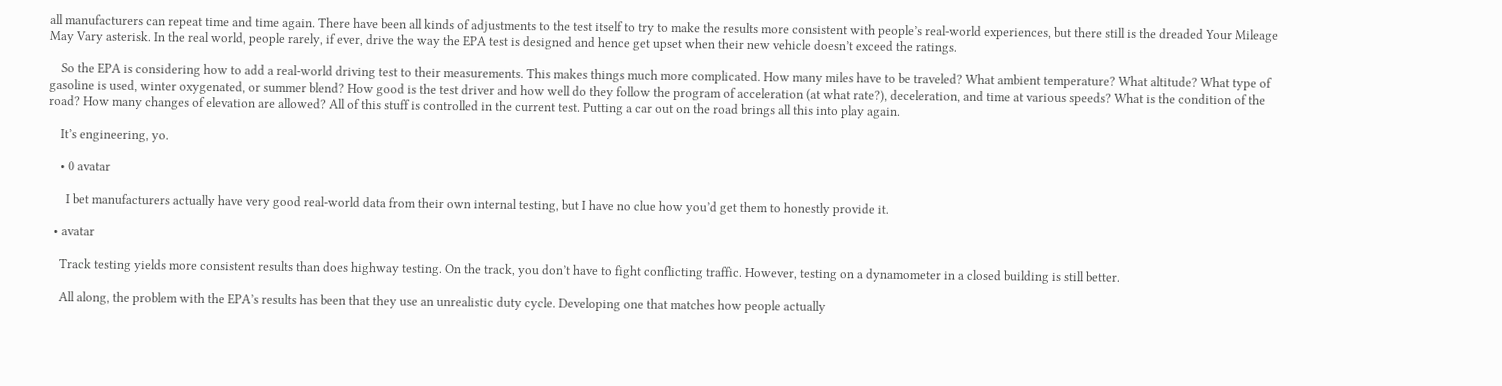all manufacturers can repeat time and time again. There have been all kinds of adjustments to the test itself to try to make the results more consistent with people’s real-world experiences, but there still is the dreaded Your Mileage May Vary asterisk. In the real world, people rarely, if ever, drive the way the EPA test is designed and hence get upset when their new vehicle doesn’t exceed the ratings.

    So the EPA is considering how to add a real-world driving test to their measurements. This makes things much more complicated. How many miles have to be traveled? What ambient temperature? What altitude? What type of gasoline is used, winter oxygenated, or summer blend? How good is the test driver and how well do they follow the program of acceleration (at what rate?), deceleration, and time at various speeds? What is the condition of the road? How many changes of elevation are allowed? All of this stuff is controlled in the current test. Putting a car out on the road brings all this into play again.

    It’s engineering, yo.

    • 0 avatar

      I bet manufacturers actually have very good real-world data from their own internal testing, but I have no clue how you’d get them to honestly provide it.

  • avatar

    Track testing yields more consistent results than does highway testing. On the track, you don’t have to fight conflicting traffic. However, testing on a dynamometer in a closed building is still better.

    All along, the problem with the EPA’s results has been that they use an unrealistic duty cycle. Developing one that matches how people actually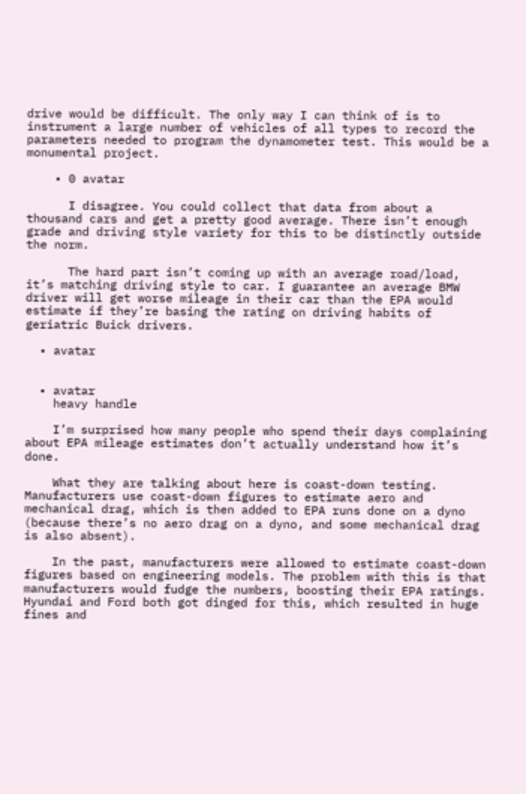drive would be difficult. The only way I can think of is to instrument a large number of vehicles of all types to record the parameters needed to program the dynamometer test. This would be a monumental project.

    • 0 avatar

      I disagree. You could collect that data from about a thousand cars and get a pretty good average. There isn’t enough grade and driving style variety for this to be distinctly outside the norm.

      The hard part isn’t coming up with an average road/load, it’s matching driving style to car. I guarantee an average BMW driver will get worse mileage in their car than the EPA would estimate if they’re basing the rating on driving habits of geriatric Buick drivers.

  • avatar


  • avatar
    heavy handle

    I’m surprised how many people who spend their days complaining about EPA mileage estimates don’t actually understand how it’s done.

    What they are talking about here is coast-down testing. Manufacturers use coast-down figures to estimate aero and mechanical drag, which is then added to EPA runs done on a dyno (because there’s no aero drag on a dyno, and some mechanical drag is also absent).

    In the past, manufacturers were allowed to estimate coast-down figures based on engineering models. The problem with this is that manufacturers would fudge the numbers, boosting their EPA ratings. Hyundai and Ford both got dinged for this, which resulted in huge fines and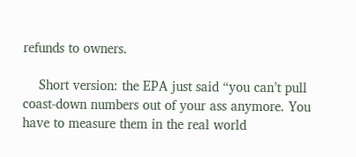refunds to owners.

    Short version: the EPA just said “you can’t pull coast-down numbers out of your ass anymore. You have to measure them in the real world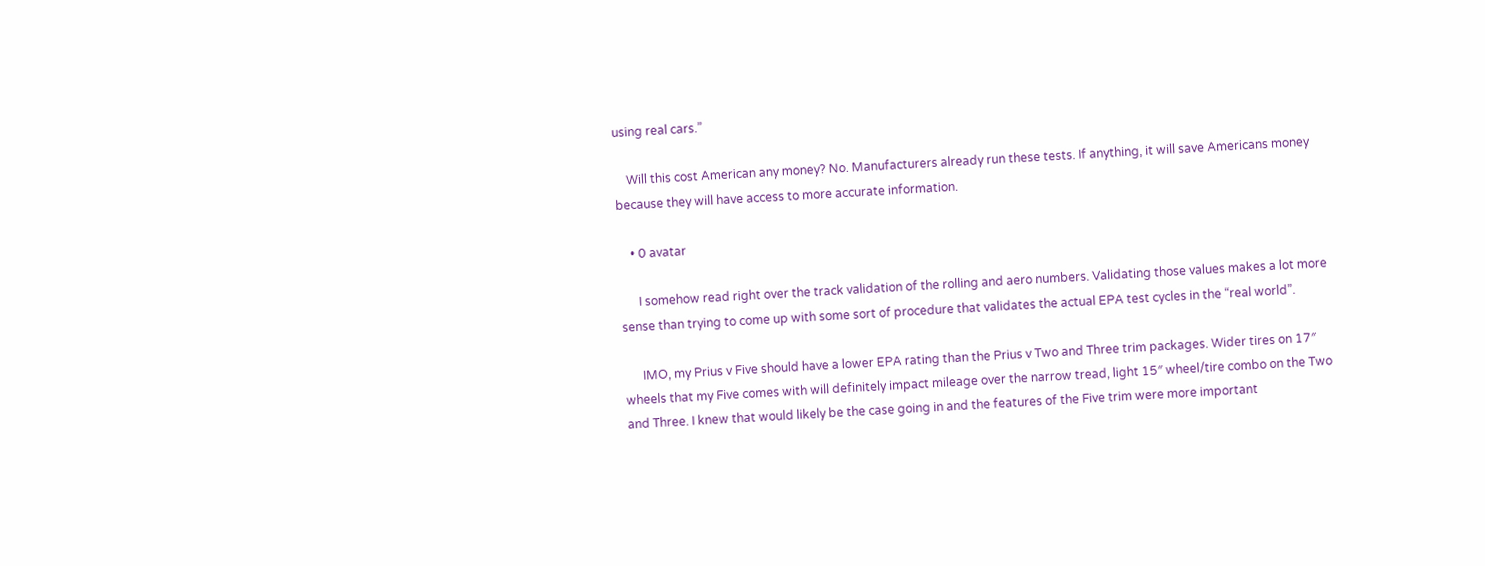using real cars.”

    Will this cost American any money? No. Manufacturers already run these tests. If anything, it will save Americans money because they will have access to more accurate information.

    • 0 avatar

      I somehow read right over the track validation of the rolling and aero numbers. Validating those values makes a lot more sense than trying to come up with some sort of procedure that validates the actual EPA test cycles in the “real world”.

      IMO, my Prius v Five should have a lower EPA rating than the Prius v Two and Three trim packages. Wider tires on 17″ wheels that my Five comes with will definitely impact mileage over the narrow tread, light 15″ wheel/tire combo on the Two and Three. I knew that would likely be the case going in and the features of the Five trim were more important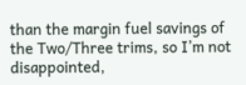than the margin fuel savings of the Two/Three trims, so I’m not disappointed,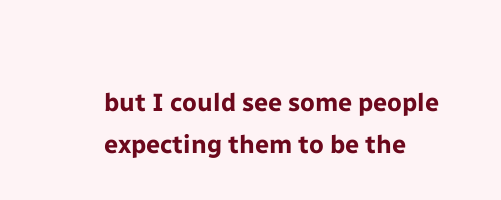but I could see some people expecting them to be the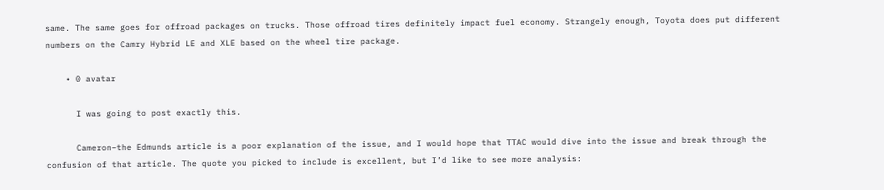same. The same goes for offroad packages on trucks. Those offroad tires definitely impact fuel economy. Strangely enough, Toyota does put different numbers on the Camry Hybrid LE and XLE based on the wheel tire package.

    • 0 avatar

      I was going to post exactly this.

      Cameron–the Edmunds article is a poor explanation of the issue, and I would hope that TTAC would dive into the issue and break through the confusion of that article. The quote you picked to include is excellent, but I’d like to see more analysis: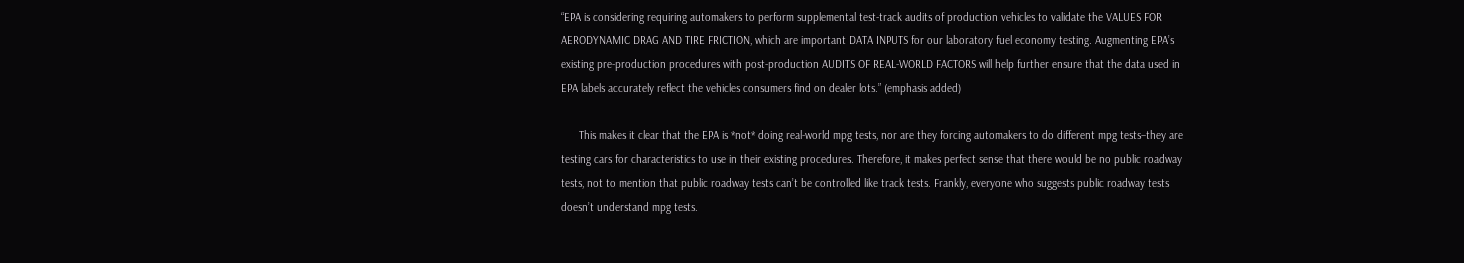“EPA is considering requiring automakers to perform supplemental test-track audits of production vehicles to validate the VALUES FOR AERODYNAMIC DRAG AND TIRE FRICTION, which are important DATA INPUTS for our laboratory fuel economy testing. Augmenting EPA’s existing pre-production procedures with post-production AUDITS OF REAL-WORLD FACTORS will help further ensure that the data used in EPA labels accurately reflect the vehicles consumers find on dealer lots.” (emphasis added)

      This makes it clear that the EPA is *not* doing real-world mpg tests, nor are they forcing automakers to do different mpg tests–they are testing cars for characteristics to use in their existing procedures. Therefore, it makes perfect sense that there would be no public roadway tests, not to mention that public roadway tests can’t be controlled like track tests. Frankly, everyone who suggests public roadway tests doesn’t understand mpg tests.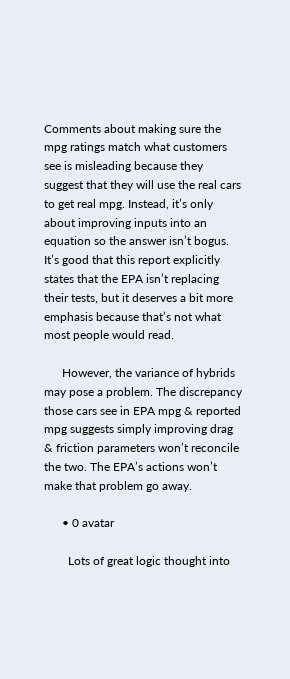Comments about making sure the mpg ratings match what customers see is misleading because they suggest that they will use the real cars to get real mpg. Instead, it’s only about improving inputs into an equation so the answer isn’t bogus. It’s good that this report explicitly states that the EPA isn’t replacing their tests, but it deserves a bit more emphasis because that’s not what most people would read.

      However, the variance of hybrids may pose a problem. The discrepancy those cars see in EPA mpg & reported mpg suggests simply improving drag & friction parameters won’t reconcile the two. The EPA’s actions won’t make that problem go away.

      • 0 avatar

        Lots of great logic thought into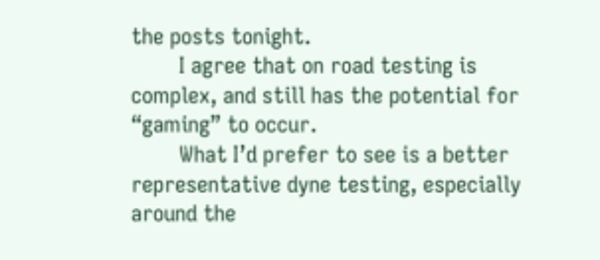the posts tonight.
        I agree that on road testing is complex, and still has the potential for “gaming” to occur.
        What I’d prefer to see is a better representative dyne testing, especially around the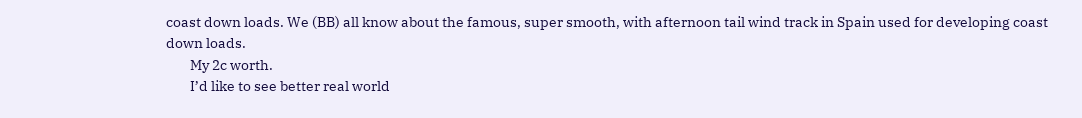coast down loads. We (BB) all know about the famous, super smooth, with afternoon tail wind track in Spain used for developing coast down loads.
        My 2c worth.
        I’d like to see better real world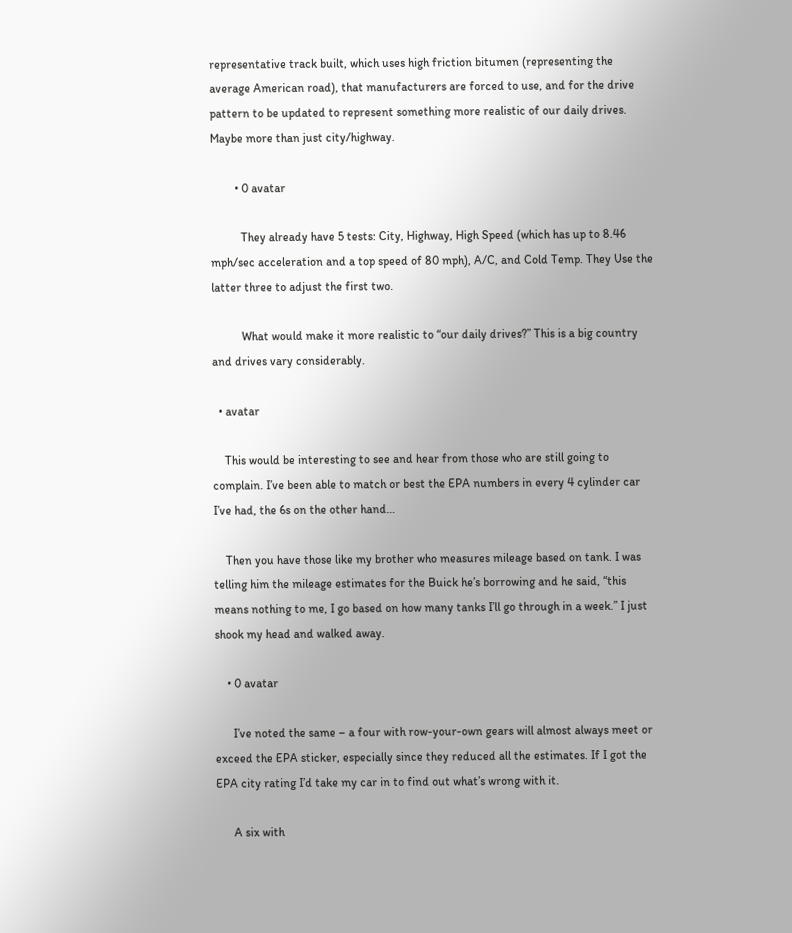representative track built, which uses high friction bitumen (representing the average American road), that manufacturers are forced to use, and for the drive pattern to be updated to represent something more realistic of our daily drives. Maybe more than just city/highway.

        • 0 avatar

          They already have 5 tests: City, Highway, High Speed (which has up to 8.46 mph/sec acceleration and a top speed of 80 mph), A/C, and Cold Temp. They Use the latter three to adjust the first two.

          What would make it more realistic to “our daily drives?” This is a big country and drives vary considerably.

  • avatar

    This would be interesting to see and hear from those who are still going to complain. I’ve been able to match or best the EPA numbers in every 4 cylinder car I’ve had, the 6s on the other hand…

    Then you have those like my brother who measures mileage based on tank. I was telling him the mileage estimates for the Buick he’s borrowing and he said, “this means nothing to me, I go based on how many tanks I’ll go through in a week.” I just shook my head and walked away.

    • 0 avatar

      I’ve noted the same – a four with row-your-own gears will almost always meet or exceed the EPA sticker, especially since they reduced all the estimates. If I got the EPA city rating I’d take my car in to find out what’s wrong with it.

      A six with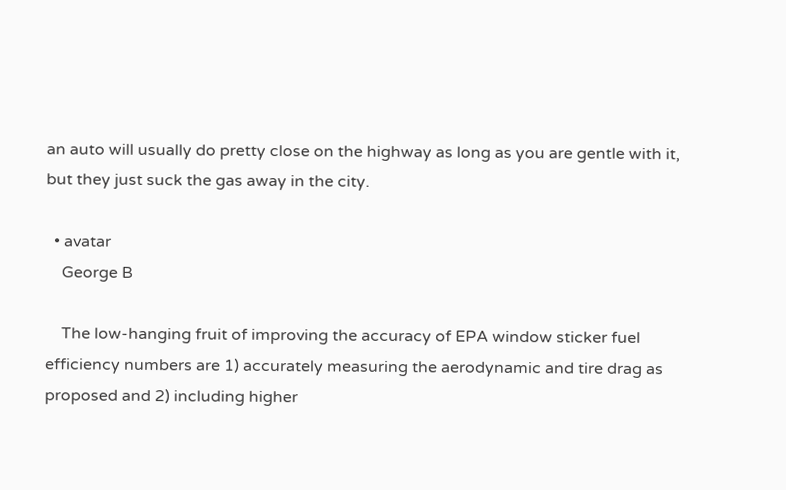an auto will usually do pretty close on the highway as long as you are gentle with it, but they just suck the gas away in the city.

  • avatar
    George B

    The low-hanging fruit of improving the accuracy of EPA window sticker fuel efficiency numbers are 1) accurately measuring the aerodynamic and tire drag as proposed and 2) including higher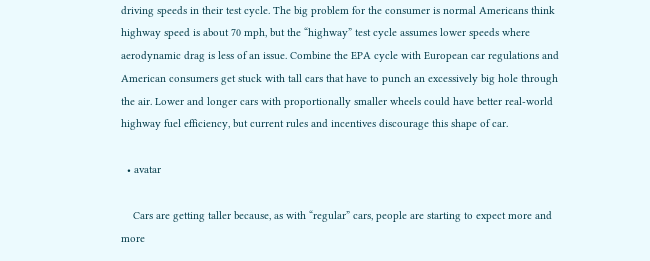driving speeds in their test cycle. The big problem for the consumer is normal Americans think highway speed is about 70 mph, but the “highway” test cycle assumes lower speeds where aerodynamic drag is less of an issue. Combine the EPA cycle with European car regulations and American consumers get stuck with tall cars that have to punch an excessively big hole through the air. Lower and longer cars with proportionally smaller wheels could have better real-world highway fuel efficiency, but current rules and incentives discourage this shape of car.

  • avatar

    Cars are getting taller because, as with “regular” cars, people are starting to expect more and more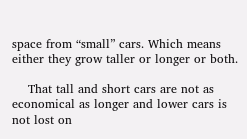space from “small” cars. Which means either they grow taller or longer or both.

    That tall and short cars are not as economical as longer and lower cars is not lost on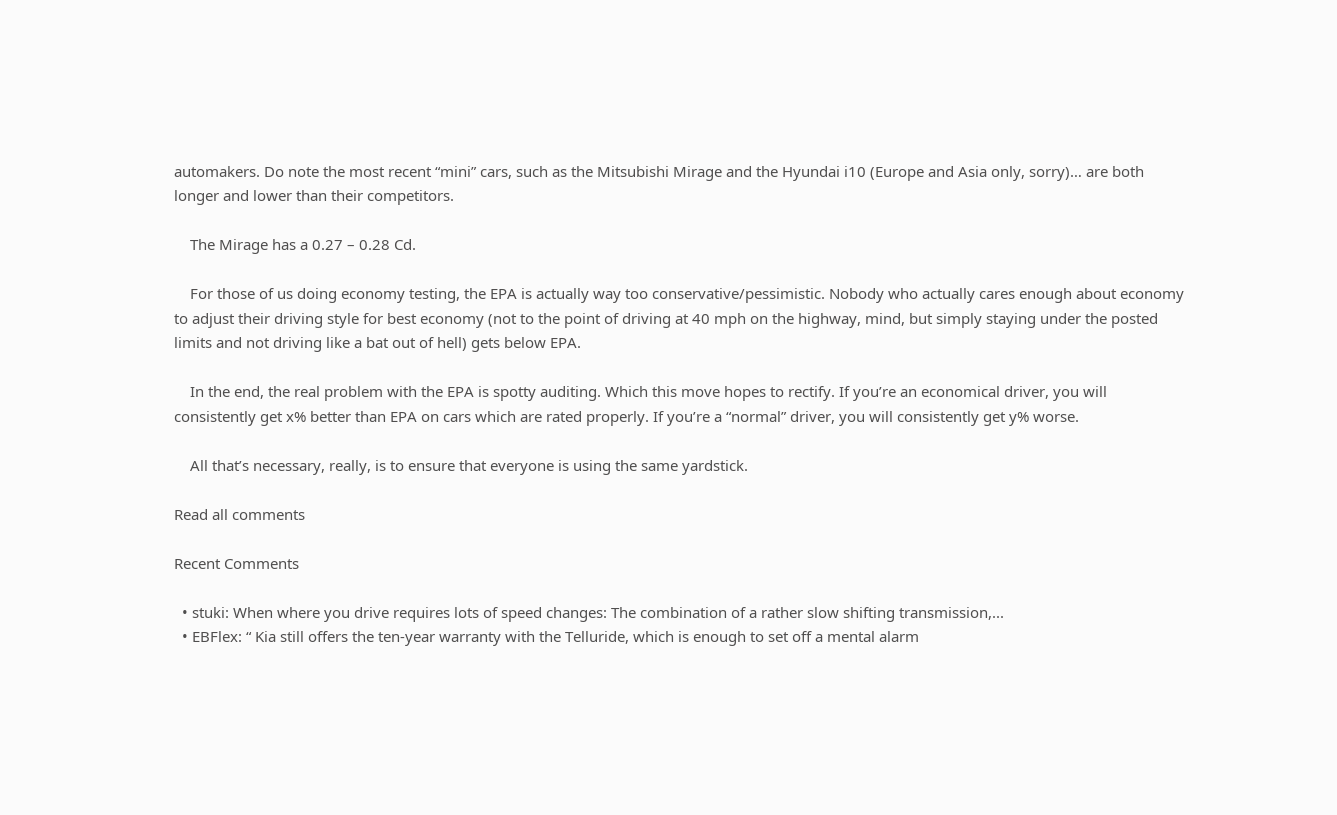automakers. Do note the most recent “mini” cars, such as the Mitsubishi Mirage and the Hyundai i10 (Europe and Asia only, sorry)… are both longer and lower than their competitors.

    The Mirage has a 0.27 – 0.28 Cd.

    For those of us doing economy testing, the EPA is actually way too conservative/pessimistic. Nobody who actually cares enough about economy to adjust their driving style for best economy (not to the point of driving at 40 mph on the highway, mind, but simply staying under the posted limits and not driving like a bat out of hell) gets below EPA.

    In the end, the real problem with the EPA is spotty auditing. Which this move hopes to rectify. If you’re an economical driver, you will consistently get x% better than EPA on cars which are rated properly. If you’re a “normal” driver, you will consistently get y% worse.

    All that’s necessary, really, is to ensure that everyone is using the same yardstick.

Read all comments

Recent Comments

  • stuki: When where you drive requires lots of speed changes: The combination of a rather slow shifting transmission,...
  • EBFlex: “ Kia still offers the ten-year warranty with the Telluride, which is enough to set off a mental alarm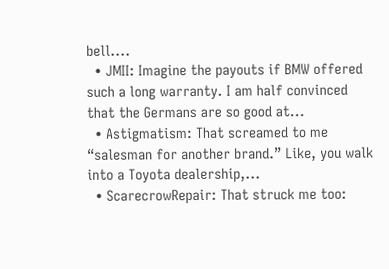bell....
  • JMII: Imagine the payouts if BMW offered such a long warranty. I am half convinced that the Germans are so good at...
  • Astigmatism: That screamed to me “salesman for another brand.” Like, you walk into a Toyota dealership,...
  • ScarecrowRepair: That struck me too: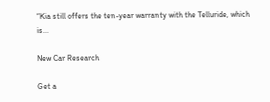“Kia still offers the ten-year warranty with the Telluride, which is...

New Car Research

Get a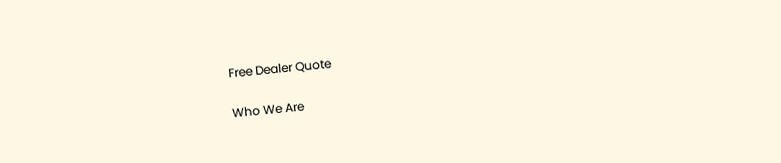Free Dealer Quote

Who We Are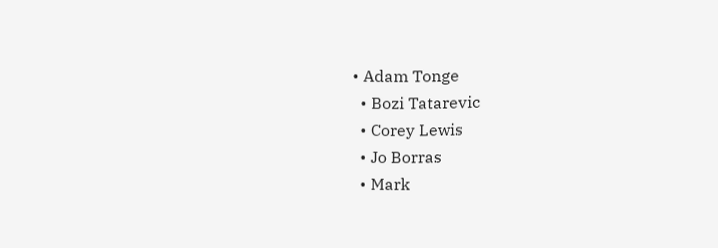• Adam Tonge
  • Bozi Tatarevic
  • Corey Lewis
  • Jo Borras
  • Mark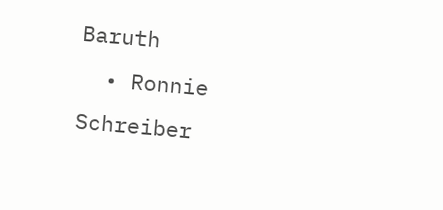Baruth
  • Ronnie Schreiber